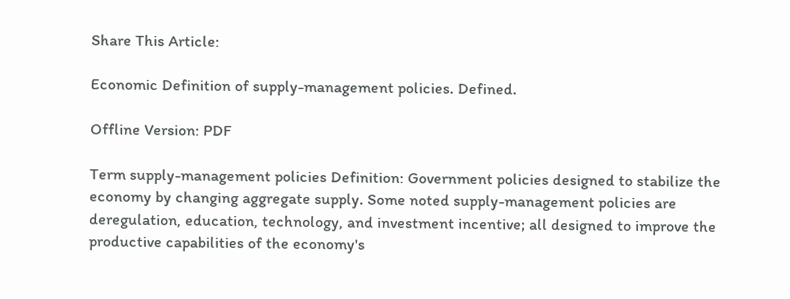Share This Article:

Economic Definition of supply-management policies. Defined.

Offline Version: PDF

Term supply-management policies Definition: Government policies designed to stabilize the economy by changing aggregate supply. Some noted supply-management policies are deregulation, education, technology, and investment incentive; all designed to improve the productive capabilities of the economy's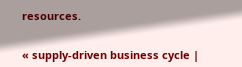resources.


« supply-driven business cycle |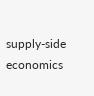supply-side economics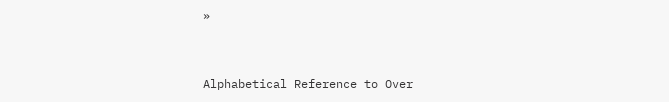»


Alphabetical Reference to Over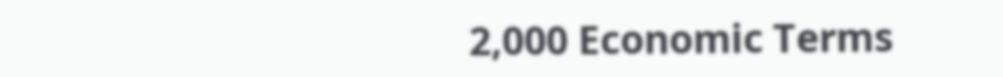2,000 Economic Terms